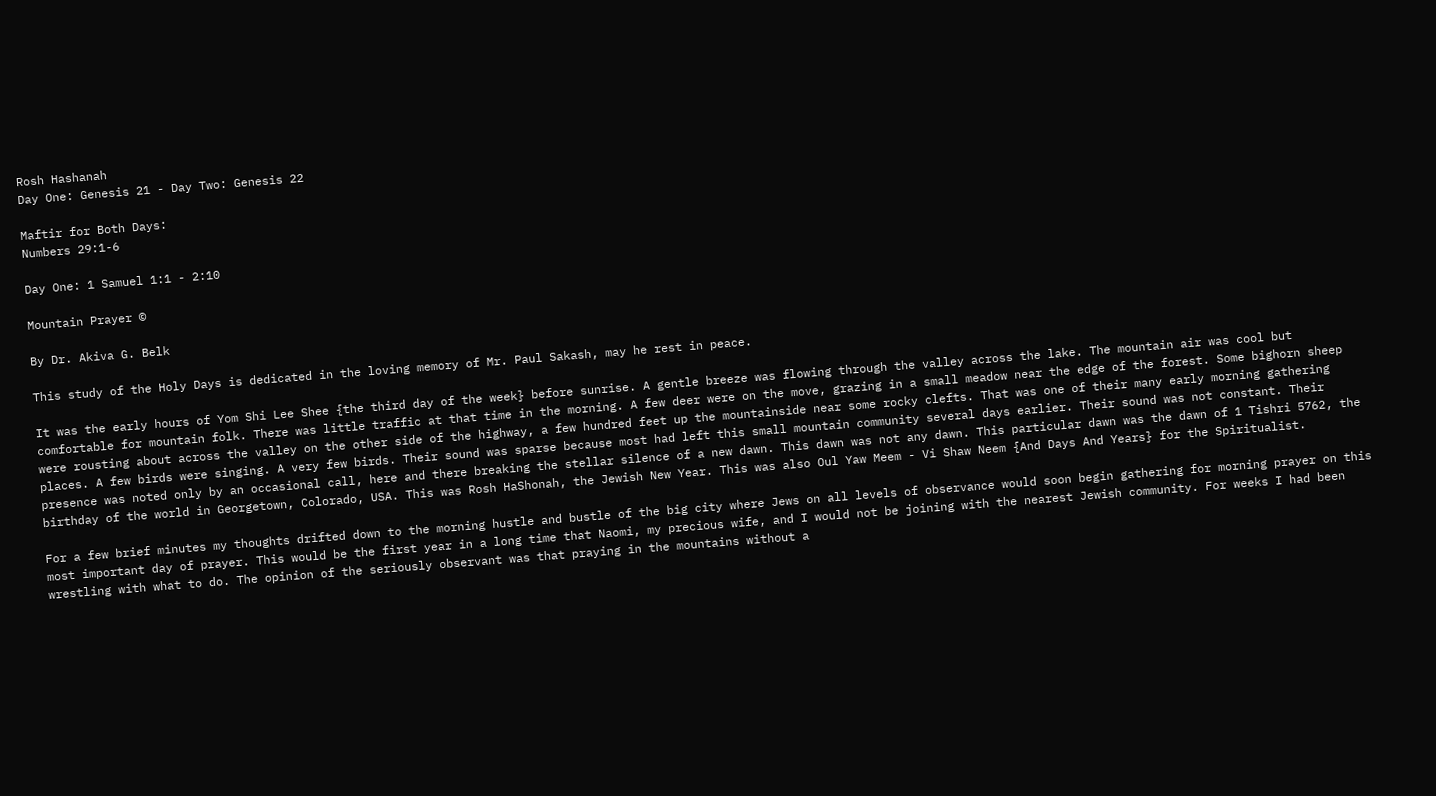Rosh Hashanah
Day One: Genesis 21 - Day Two: Genesis 22

Maftir for Both Days:
Numbers 29:1-6

Day One: 1 Samuel 1:1 - 2:10

Mountain Prayer ©

By Dr. Akiva G. Belk

This study of the Holy Days is dedicated in the loving memory of Mr. Paul Sakash, may he rest in peace.

It was the early hours of Yom Shi Lee Shee {the third day of the week} before sunrise. A gentle breeze was flowing through the valley across the lake. The mountain air was cool but comfortable for mountain folk. There was little traffic at that time in the morning. A few deer were on the move, grazing in a small meadow near the edge of the forest. Some bighorn sheep were rousting about across the valley on the other side of the highway, a few hundred feet up the mountainside near some rocky clefts. That was one of their many early morning gathering places. A few birds were singing. A very few birds. Their sound was sparse because most had left this small mountain community several days earlier. Their sound was not constant. Their presence was noted only by an occasional call, here and there breaking the stellar silence of a new dawn. This dawn was not any dawn. This particular dawn was the dawn of 1 Tishri 5762, the birthday of the world in Georgetown, Colorado, USA. This was Rosh HaShonah, the Jewish New Year. This was also Oul Yaw Meem - Vi Shaw Neem {And Days And Years} for the Spiritualist.

For a few brief minutes my thoughts drifted down to the morning hustle and bustle of the big city where Jews on all levels of observance would soon begin gathering for morning prayer on this most important day of prayer. This would be the first year in a long time that Naomi, my precious wife, and I would not be joining with the nearest Jewish community. For weeks I had been wrestling with what to do. The opinion of the seriously observant was that praying in the mountains without a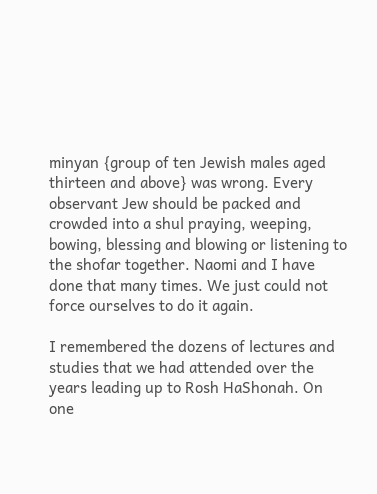minyan {group of ten Jewish males aged thirteen and above} was wrong. Every observant Jew should be packed and crowded into a shul praying, weeping, bowing, blessing and blowing or listening to the shofar together. Naomi and I have done that many times. We just could not force ourselves to do it again.

I remembered the dozens of lectures and studies that we had attended over the years leading up to Rosh HaShonah. On one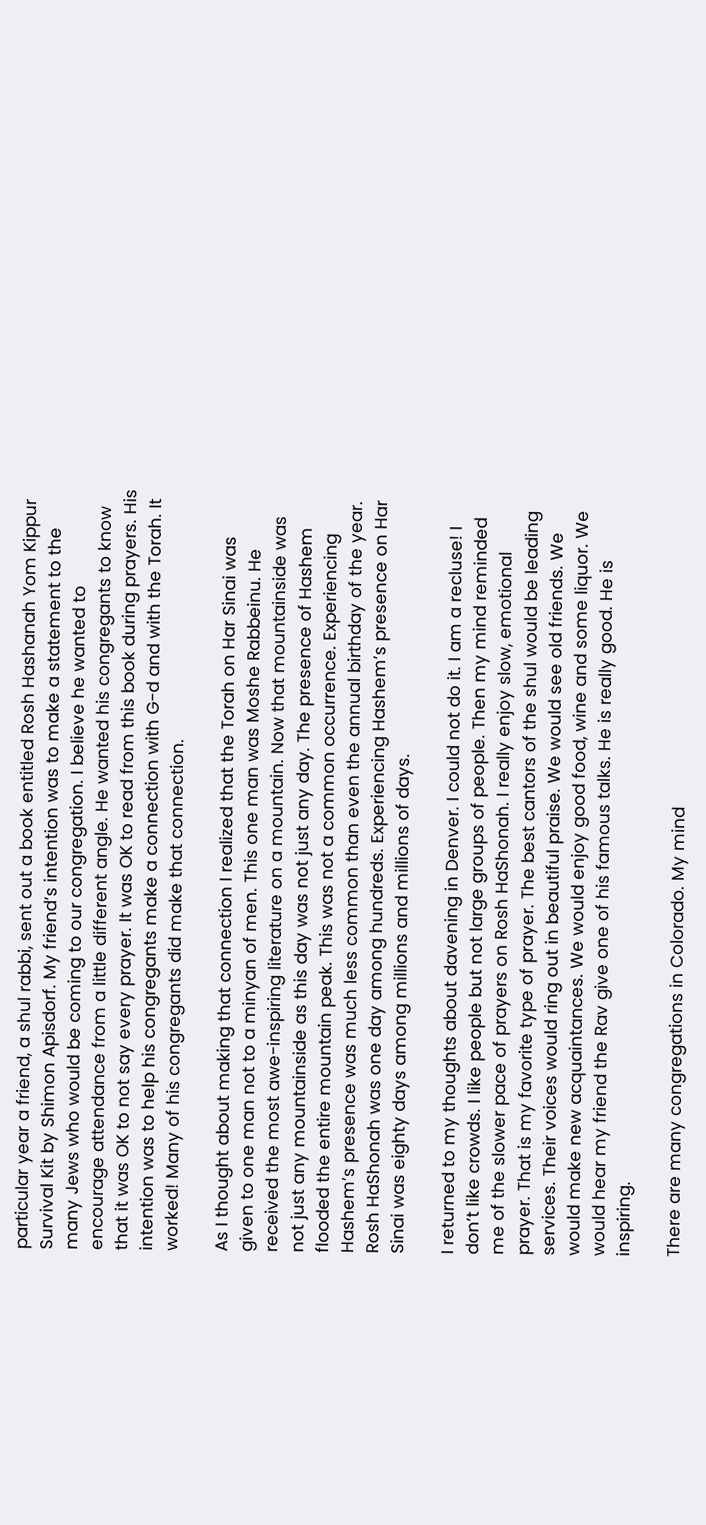particular year a friend, a shul rabbi, sent out a book entitled Rosh Hashanah Yom Kippur Survival Kit by Shimon Apisdorf. My friend’s intention was to make a statement to the many Jews who would be coming to our congregation. I believe he wanted to encourage attendance from a little different angle. He wanted his congregants to know that it was OK to not say every prayer. It was OK to read from this book during prayers. His intention was to help his congregants make a connection with G-d and with the Torah. It worked! Many of his congregants did make that connection.

As I thought about making that connection I realized that the Torah on Har Sinai was given to one man not to a minyan of men. This one man was Moshe Rabbeinu. He received the most awe-inspiring literature on a mountain. Now that mountainside was not just any mountainside as this day was not just any day. The presence of Hashem flooded the entire mountain peak. This was not a common occurrence. Experiencing Hashem’s presence was much less common than even the annual birthday of the year. Rosh HaShonah was one day among hundreds. Experiencing Hashem’s presence on Har Sinai was eighty days among millions and millions of days.

I returned to my thoughts about davening in Denver. I could not do it. I am a recluse! I don’t like crowds. I like people but not large groups of people. Then my mind reminded me of the slower pace of prayers on Rosh HaShonah. I really enjoy slow, emotional prayer. That is my favorite type of prayer. The best cantors of the shul would be leading services. Their voices would ring out in beautiful praise. We would see old friends. We would make new acquaintances. We would enjoy good food, wine and some liquor. We would hear my friend the Rav give one of his famous talks. He is really good. He is inspiring.

There are many congregations in Colorado. My mind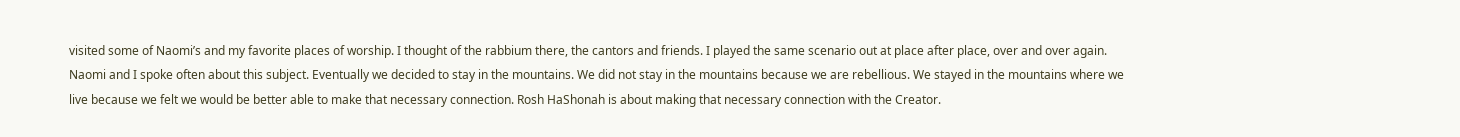visited some of Naomi’s and my favorite places of worship. I thought of the rabbium there, the cantors and friends. I played the same scenario out at place after place, over and over again. Naomi and I spoke often about this subject. Eventually we decided to stay in the mountains. We did not stay in the mountains because we are rebellious. We stayed in the mountains where we live because we felt we would be better able to make that necessary connection. Rosh HaShonah is about making that necessary connection with the Creator.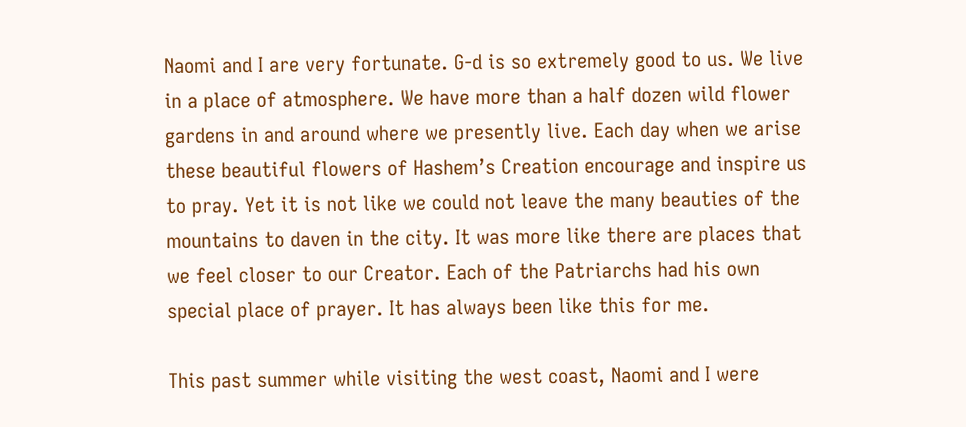Naomi and I are very fortunate. G-d is so extremely good to us. We live in a place of atmosphere. We have more than a half dozen wild flower gardens in and around where we presently live. Each day when we arise these beautiful flowers of Hashem’s Creation encourage and inspire us to pray. Yet it is not like we could not leave the many beauties of the mountains to daven in the city. It was more like there are places that we feel closer to our Creator. Each of the Patriarchs had his own special place of prayer. It has always been like this for me.

This past summer while visiting the west coast, Naomi and I were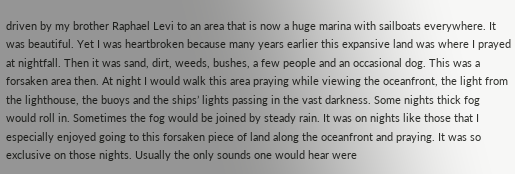driven by my brother Raphael Levi to an area that is now a huge marina with sailboats everywhere. It was beautiful. Yet I was heartbroken because many years earlier this expansive land was where I prayed at nightfall. Then it was sand, dirt, weeds, bushes, a few people and an occasional dog. This was a forsaken area then. At night I would walk this area praying while viewing the oceanfront, the light from the lighthouse, the buoys and the ships’ lights passing in the vast darkness. Some nights thick fog would roll in. Sometimes the fog would be joined by steady rain. It was on nights like those that I especially enjoyed going to this forsaken piece of land along the oceanfront and praying. It was so exclusive on those nights. Usually the only sounds one would hear were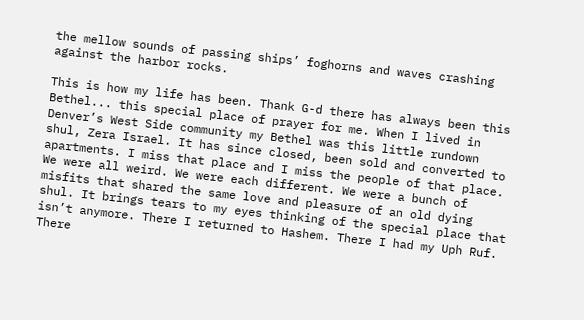the mellow sounds of passing ships’ foghorns and waves crashing against the harbor rocks.

This is how my life has been. Thank G-d there has always been this Bethel... this special place of prayer for me. When I lived in Denver’s West Side community my Bethel was this little rundown shul, Zera Israel. It has since closed, been sold and converted to apartments. I miss that place and I miss the people of that place. We were all weird. We were each different. We were a bunch of misfits that shared the same love and pleasure of an old dying shul. It brings tears to my eyes thinking of the special place that isn’t anymore. There I returned to Hashem. There I had my Uph Ruf. There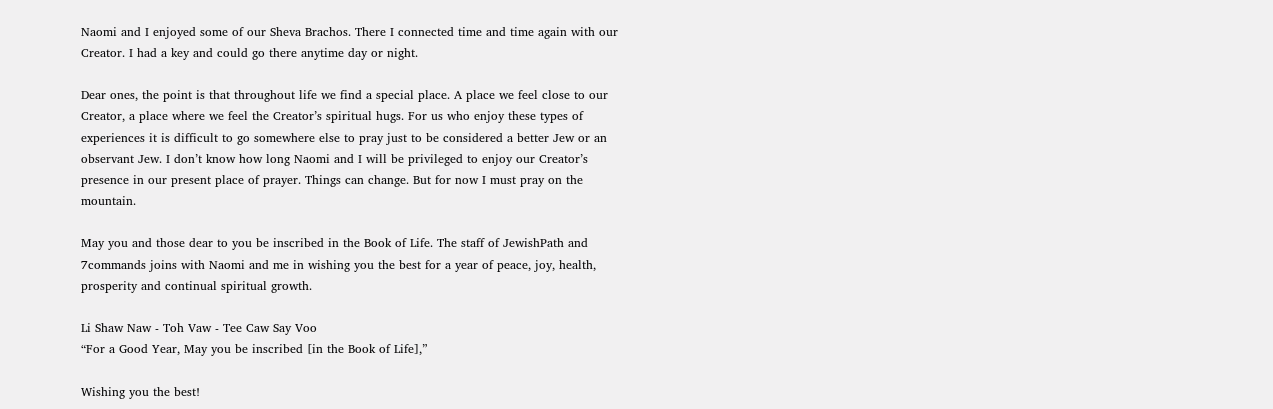Naomi and I enjoyed some of our Sheva Brachos. There I connected time and time again with our Creator. I had a key and could go there anytime day or night.

Dear ones, the point is that throughout life we find a special place. A place we feel close to our Creator, a place where we feel the Creator’s spiritual hugs. For us who enjoy these types of experiences it is difficult to go somewhere else to pray just to be considered a better Jew or an observant Jew. I don’t know how long Naomi and I will be privileged to enjoy our Creator’s presence in our present place of prayer. Things can change. But for now I must pray on the mountain.

May you and those dear to you be inscribed in the Book of Life. The staff of JewishPath and 7commands joins with Naomi and me in wishing you the best for a year of peace, joy, health, prosperity and continual spiritual growth.

Li Shaw Naw - Toh Vaw - Tee Caw Say Voo
“For a Good Year, May you be inscribed [in the Book of Life],”

Wishing you the best!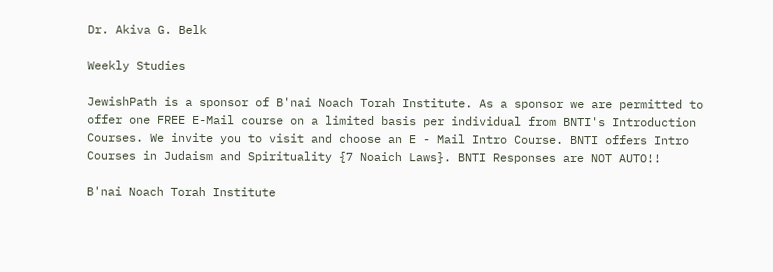Dr. Akiva G. Belk

Weekly Studies

JewishPath is a sponsor of B'nai Noach Torah Institute. As a sponsor we are permitted to offer one FREE E-Mail course on a limited basis per individual from BNTI's Introduction Courses. We invite you to visit and choose an E - Mail Intro Course. BNTI offers Intro Courses in Judaism and Spirituality {7 Noaich Laws}. BNTI Responses are NOT AUTO!!

B'nai Noach Torah Institute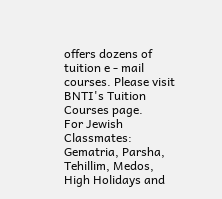offers dozens of tuition e - mail courses. Please visit BNTI's Tuition Courses page.
For Jewish Classmates: Gematria, Parsha, Tehillim, Medos, High Holidays and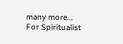many more...
For Spiritualist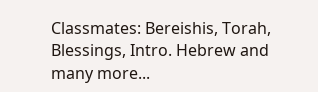Classmates: Bereishis, Torah, Blessings, Intro. Hebrew and many more...